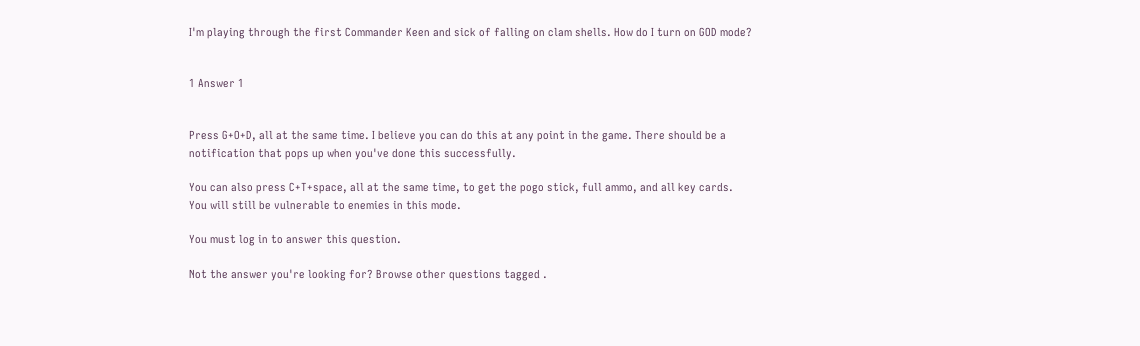I'm playing through the first Commander Keen and sick of falling on clam shells. How do I turn on GOD mode?


1 Answer 1


Press G+O+D, all at the same time. I believe you can do this at any point in the game. There should be a notification that pops up when you've done this successfully.

You can also press C+T+space, all at the same time, to get the pogo stick, full ammo, and all key cards. You will still be vulnerable to enemies in this mode.

You must log in to answer this question.

Not the answer you're looking for? Browse other questions tagged .